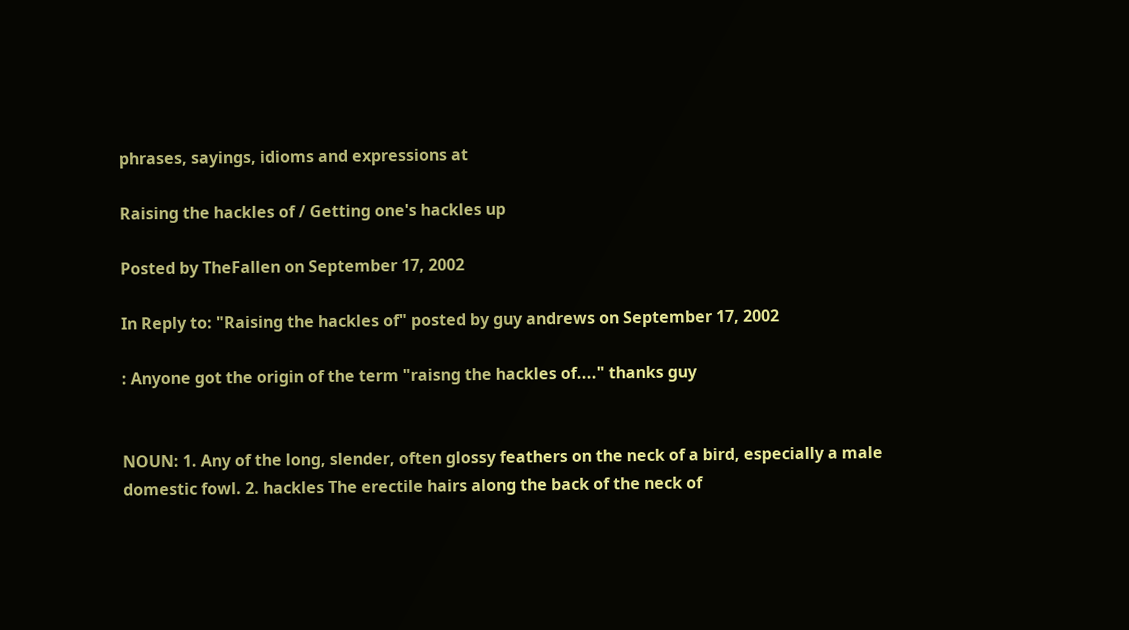phrases, sayings, idioms and expressions at

Raising the hackles of / Getting one's hackles up

Posted by TheFallen on September 17, 2002

In Reply to: "Raising the hackles of" posted by guy andrews on September 17, 2002

: Anyone got the origin of the term "raisng the hackles of...." thanks guy


NOUN: 1. Any of the long, slender, often glossy feathers on the neck of a bird, especially a male domestic fowl. 2. hackles The erectile hairs along the back of the neck of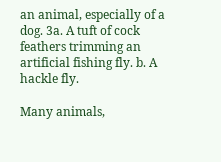an animal, especially of a dog. 3a. A tuft of cock feathers trimming an artificial fishing fly. b. A hackle fly.

Many animals,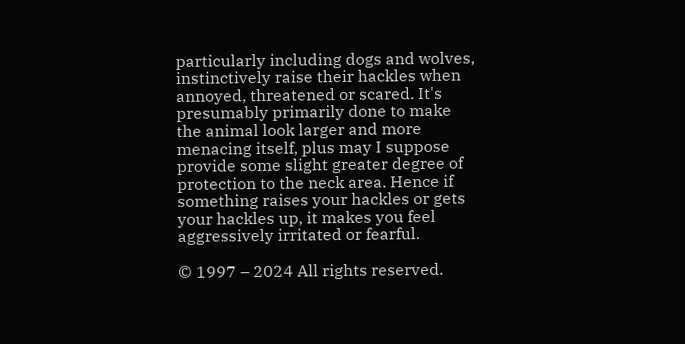particularly including dogs and wolves, instinctively raise their hackles when annoyed, threatened or scared. It's presumably primarily done to make the animal look larger and more menacing itself, plus may I suppose provide some slight greater degree of protection to the neck area. Hence if something raises your hackles or gets your hackles up, it makes you feel aggressively irritated or fearful.

© 1997 – 2024 All rights reserved.